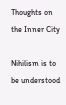Thoughts on the Inner City

Nihilism is to be understood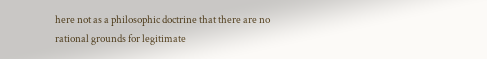here not as a philosophic doctrine that there are no rational grounds for legitimate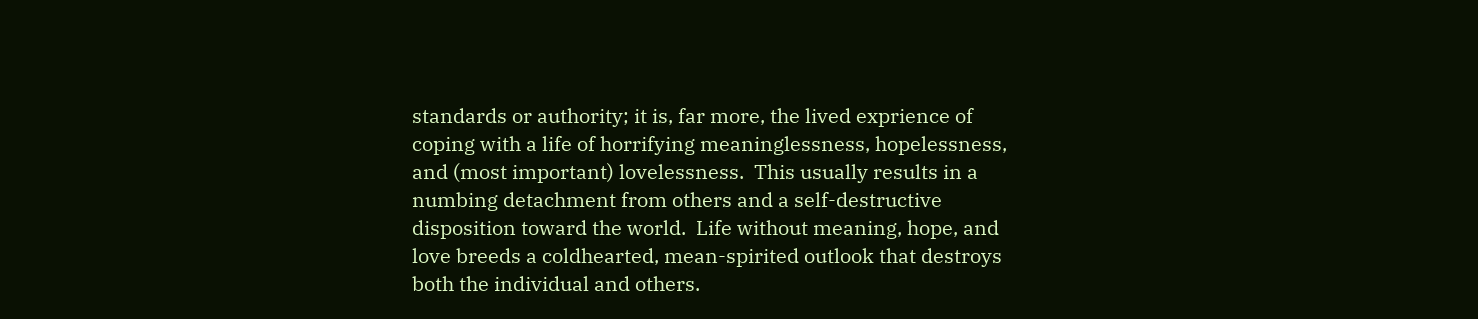standards or authority; it is, far more, the lived exprience of coping with a life of horrifying meaninglessness, hopelessness, and (most important) lovelessness.  This usually results in a numbing detachment from others and a self-destructive disposition toward the world.  Life without meaning, hope, and love breeds a coldhearted, mean-spirited outlook that destroys both the individual and others.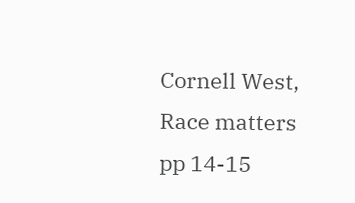Cornell West, Race matters pp 14-15